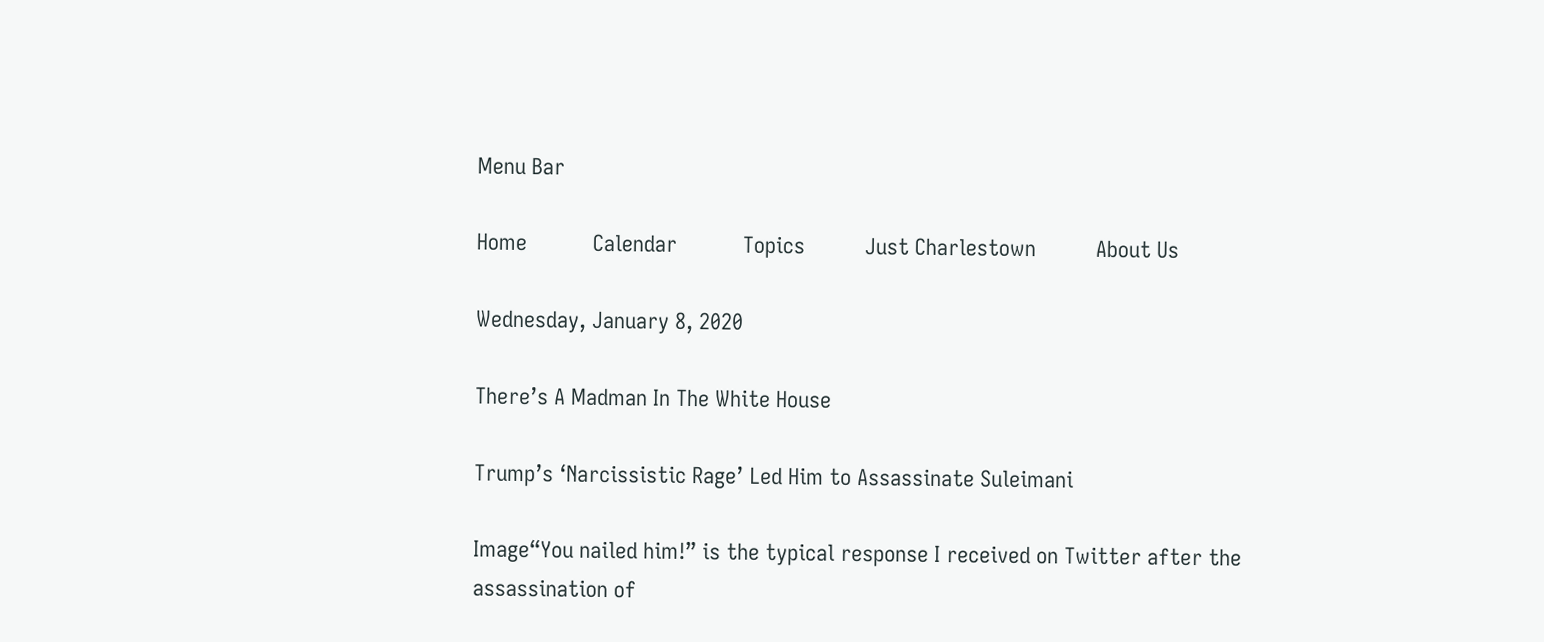Menu Bar

Home           Calendar           Topics          Just Charlestown          About Us

Wednesday, January 8, 2020

There’s A Madman In The White House

Trump’s ‘Narcissistic Rage’ Led Him to Assassinate Suleimani

Image“You nailed him!” is the typical response I received on Twitter after the assassination of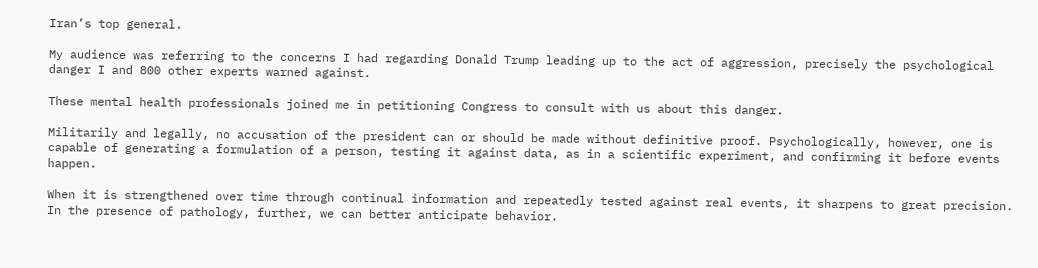Iran’s top general.

My audience was referring to the concerns I had regarding Donald Trump leading up to the act of aggression, precisely the psychological danger I and 800 other experts warned against.

These mental health professionals joined me in petitioning Congress to consult with us about this danger.

Militarily and legally, no accusation of the president can or should be made without definitive proof. Psychologically, however, one is capable of generating a formulation of a person, testing it against data, as in a scientific experiment, and confirming it before events happen.

When it is strengthened over time through continual information and repeatedly tested against real events, it sharpens to great precision. In the presence of pathology, further, we can better anticipate behavior.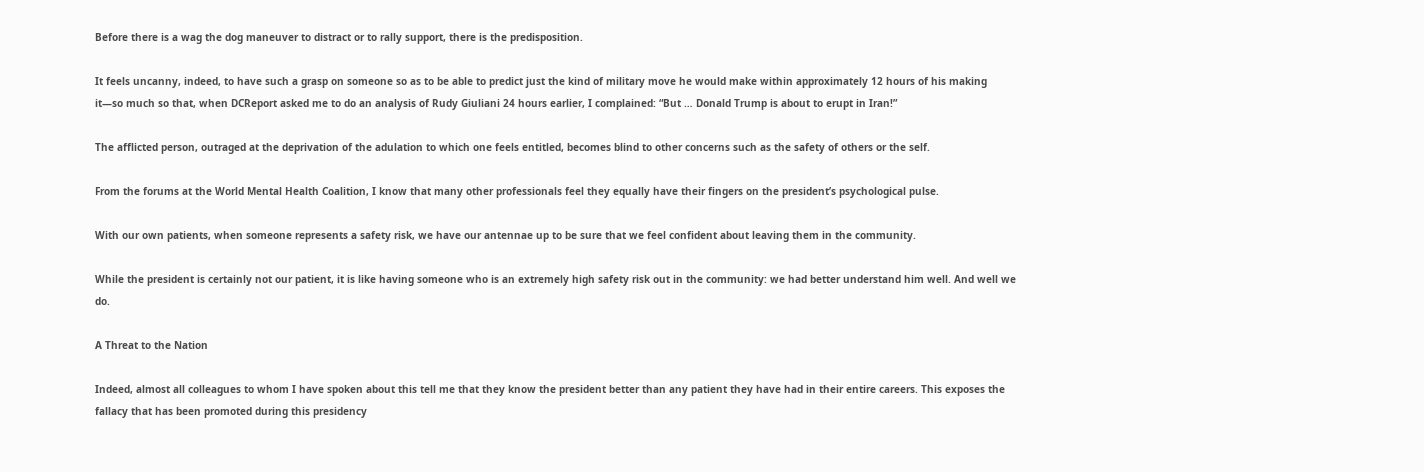Before there is a wag the dog maneuver to distract or to rally support, there is the predisposition.

It feels uncanny, indeed, to have such a grasp on someone so as to be able to predict just the kind of military move he would make within approximately 12 hours of his making it—so much so that, when DCReport asked me to do an analysis of Rudy Giuliani 24 hours earlier, I complained: “But … Donald Trump is about to erupt in Iran!”

The afflicted person, outraged at the deprivation of the adulation to which one feels entitled, becomes blind to other concerns such as the safety of others or the self.

From the forums at the World Mental Health Coalition, I know that many other professionals feel they equally have their fingers on the president’s psychological pulse.

With our own patients, when someone represents a safety risk, we have our antennae up to be sure that we feel confident about leaving them in the community.

While the president is certainly not our patient, it is like having someone who is an extremely high safety risk out in the community: we had better understand him well. And well we do.

A Threat to the Nation

Indeed, almost all colleagues to whom I have spoken about this tell me that they know the president better than any patient they have had in their entire careers. This exposes the fallacy that has been promoted during this presidency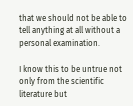that we should not be able to tell anything at all without a personal examination.

I know this to be untrue not only from the scientific literature but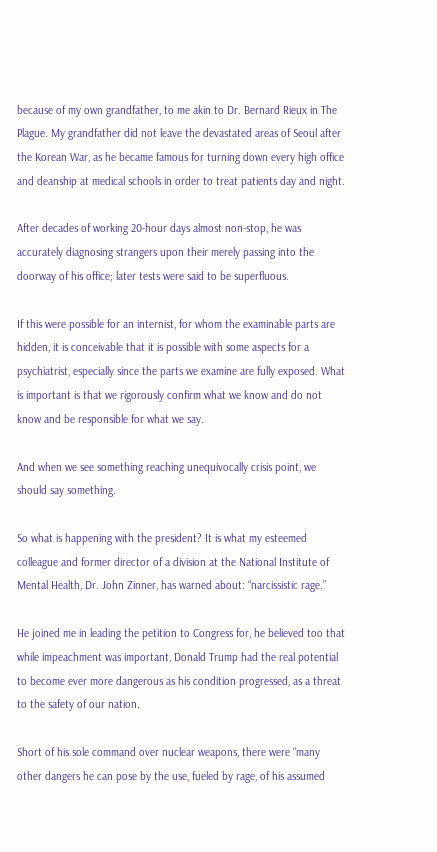because of my own grandfather, to me akin to Dr. Bernard Rieux in The Plague. My grandfather did not leave the devastated areas of Seoul after the Korean War, as he became famous for turning down every high office and deanship at medical schools in order to treat patients day and night.

After decades of working 20-hour days almost non-stop, he was accurately diagnosing strangers upon their merely passing into the doorway of his office; later tests were said to be superfluous.

If this were possible for an internist, for whom the examinable parts are hidden, it is conceivable that it is possible with some aspects for a psychiatrist, especially since the parts we examine are fully exposed. What is important is that we rigorously confirm what we know and do not know and be responsible for what we say.

And when we see something reaching unequivocally crisis point, we should say something.

So what is happening with the president? It is what my esteemed colleague and former director of a division at the National Institute of Mental Health, Dr. John Zinner, has warned about: “narcissistic rage.”

He joined me in leading the petition to Congress for, he believed too that while impeachment was important, Donald Trump had the real potential to become ever more dangerous as his condition progressed, as a threat to the safety of our nation.

Short of his sole command over nuclear weapons, there were “many other dangers he can pose by the use, fueled by rage, of his assumed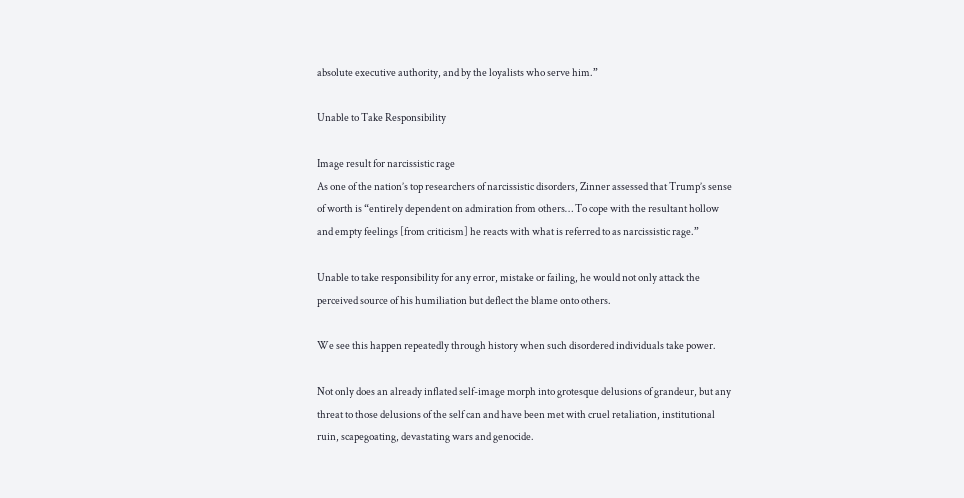absolute executive authority, and by the loyalists who serve him.”

Unable to Take Responsibility

Image result for narcissistic rage
As one of the nation’s top researchers of narcissistic disorders, Zinner assessed that Trump’s sense of worth is “entirely dependent on admiration from others… To cope with the resultant hollow and empty feelings [from criticism] he reacts with what is referred to as narcissistic rage.”

Unable to take responsibility for any error, mistake or failing, he would not only attack the perceived source of his humiliation but deflect the blame onto others.

We see this happen repeatedly through history when such disordered individuals take power.

Not only does an already inflated self-image morph into grotesque delusions of grandeur, but any threat to those delusions of the self can and have been met with cruel retaliation, institutional ruin, scapegoating, devastating wars and genocide.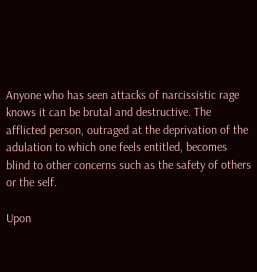Anyone who has seen attacks of narcissistic rage knows it can be brutal and destructive. The afflicted person, outraged at the deprivation of the adulation to which one feels entitled, becomes blind to other concerns such as the safety of others or the self.

Upon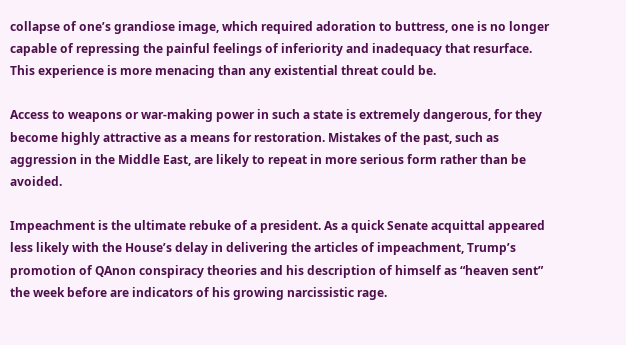collapse of one’s grandiose image, which required adoration to buttress, one is no longer capable of repressing the painful feelings of inferiority and inadequacy that resurface. This experience is more menacing than any existential threat could be.

Access to weapons or war-making power in such a state is extremely dangerous, for they become highly attractive as a means for restoration. Mistakes of the past, such as aggression in the Middle East, are likely to repeat in more serious form rather than be avoided.

Impeachment is the ultimate rebuke of a president. As a quick Senate acquittal appeared less likely with the House’s delay in delivering the articles of impeachment, Trump’s promotion of QAnon conspiracy theories and his description of himself as “heaven sent” the week before are indicators of his growing narcissistic rage.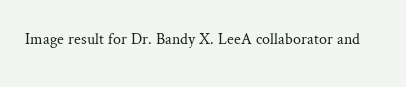Image result for Dr. Bandy X. LeeA collaborator and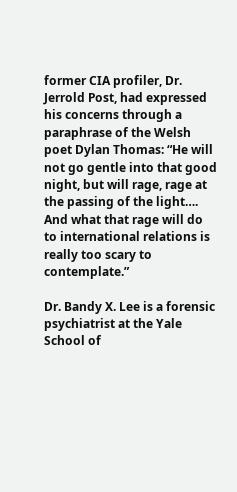former CIA profiler, Dr. Jerrold Post, had expressed his concerns through a paraphrase of the Welsh poet Dylan Thomas: “He will not go gentle into that good night, but will rage, rage at the passing of the light….  And what that rage will do to international relations is really too scary to contemplate.”

Dr. Bandy X. Lee is a forensic psychiatrist at the Yale School of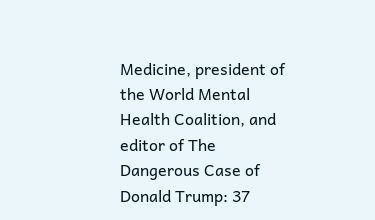Medicine, president of the World Mental Health Coalition, and editor of The Dangerous Case of Donald Trump: 37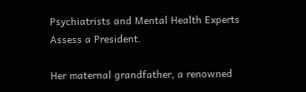Psychiatrists and Mental Health Experts Assess a President.

Her maternal grandfather, a renowned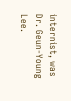internist, was Dr. Geun-Young Lee.